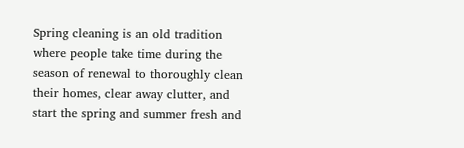Spring cleaning is an old tradition where people take time during the season of renewal to thoroughly clean their homes, clear away clutter, and start the spring and summer fresh and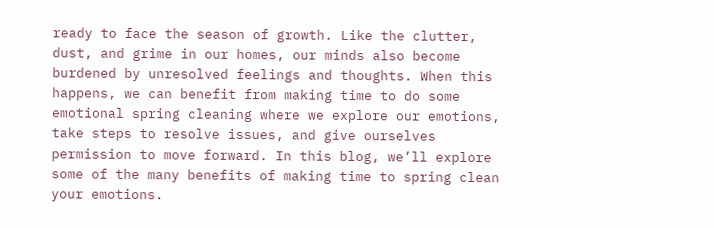ready to face the season of growth. Like the clutter, dust, and grime in our homes, our minds also become burdened by unresolved feelings and thoughts. When this happens, we can benefit from making time to do some emotional spring cleaning where we explore our emotions, take steps to resolve issues, and give ourselves permission to move forward. In this blog, we’ll explore some of the many benefits of making time to spring clean your emotions.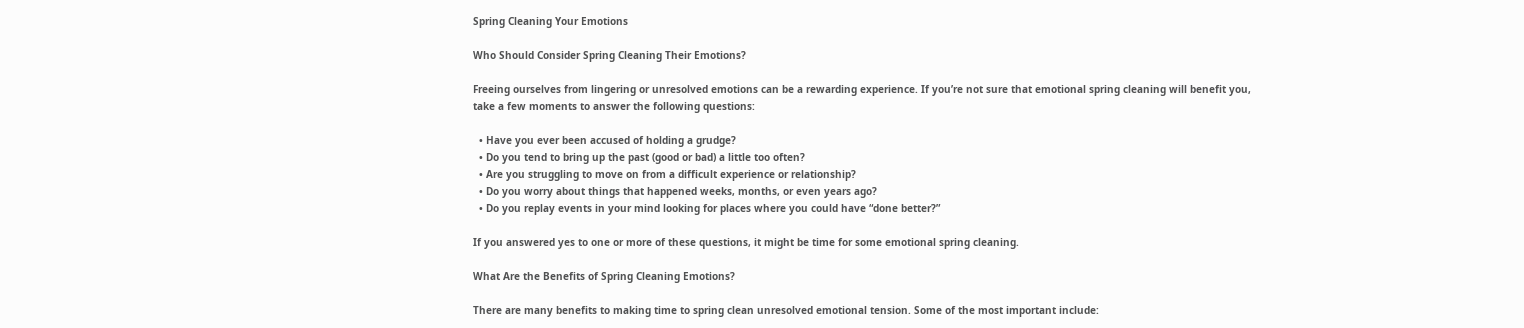Spring Cleaning Your Emotions

Who Should Consider Spring Cleaning Their Emotions?

Freeing ourselves from lingering or unresolved emotions can be a rewarding experience. If you’re not sure that emotional spring cleaning will benefit you, take a few moments to answer the following questions:

  • Have you ever been accused of holding a grudge?
  • Do you tend to bring up the past (good or bad) a little too often?
  • Are you struggling to move on from a difficult experience or relationship?
  • Do you worry about things that happened weeks, months, or even years ago?
  • Do you replay events in your mind looking for places where you could have “done better?”

If you answered yes to one or more of these questions, it might be time for some emotional spring cleaning.

What Are the Benefits of Spring Cleaning Emotions?

There are many benefits to making time to spring clean unresolved emotional tension. Some of the most important include: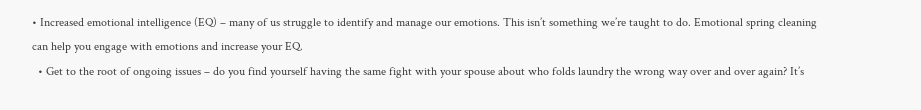• Increased emotional intelligence (EQ) – many of us struggle to identify and manage our emotions. This isn’t something we’re taught to do. Emotional spring cleaning can help you engage with emotions and increase your EQ.
  • Get to the root of ongoing issues – do you find yourself having the same fight with your spouse about who folds laundry the wrong way over and over again? It’s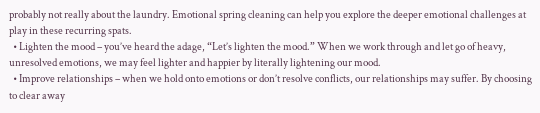probably not really about the laundry. Emotional spring cleaning can help you explore the deeper emotional challenges at play in these recurring spats.
  • Lighten the mood – you’ve heard the adage, “Let’s lighten the mood.” When we work through and let go of heavy, unresolved emotions, we may feel lighter and happier by literally lightening our mood.
  • Improve relationships – when we hold onto emotions or don’t resolve conflicts, our relationships may suffer. By choosing to clear away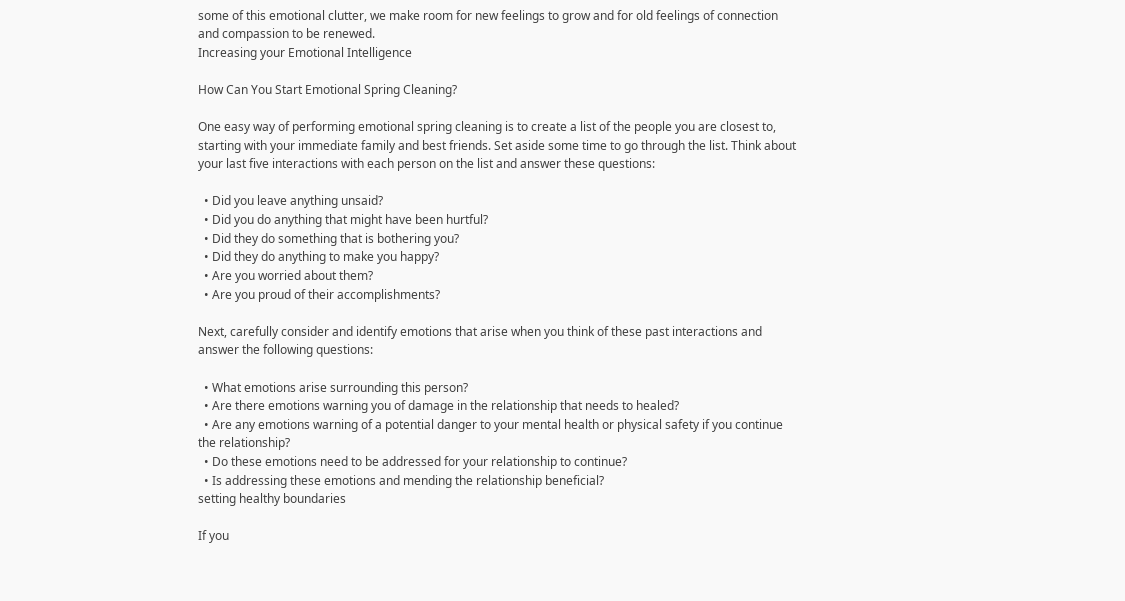some of this emotional clutter, we make room for new feelings to grow and for old feelings of connection and compassion to be renewed.
Increasing your Emotional Intelligence

How Can You Start Emotional Spring Cleaning?

One easy way of performing emotional spring cleaning is to create a list of the people you are closest to, starting with your immediate family and best friends. Set aside some time to go through the list. Think about your last five interactions with each person on the list and answer these questions:

  • Did you leave anything unsaid?
  • Did you do anything that might have been hurtful?
  • Did they do something that is bothering you?
  • Did they do anything to make you happy?
  • Are you worried about them?
  • Are you proud of their accomplishments?

Next, carefully consider and identify emotions that arise when you think of these past interactions and answer the following questions:

  • What emotions arise surrounding this person?
  • Are there emotions warning you of damage in the relationship that needs to healed?
  • Are any emotions warning of a potential danger to your mental health or physical safety if you continue the relationship?
  • Do these emotions need to be addressed for your relationship to continue?
  • Is addressing these emotions and mending the relationship beneficial?
setting healthy boundaries

If you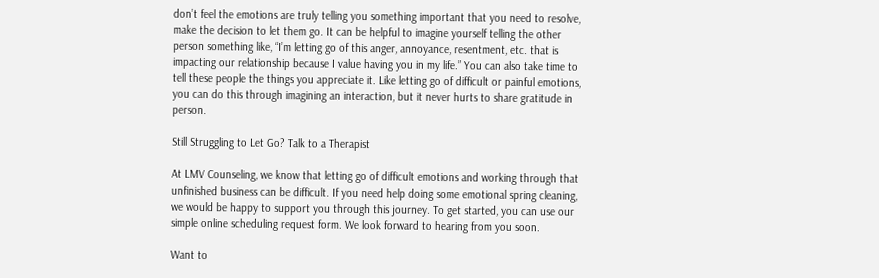don’t feel the emotions are truly telling you something important that you need to resolve, make the decision to let them go. It can be helpful to imagine yourself telling the other person something like, “I’m letting go of this anger, annoyance, resentment, etc. that is impacting our relationship because I value having you in my life.” You can also take time to tell these people the things you appreciate it. Like letting go of difficult or painful emotions, you can do this through imagining an interaction, but it never hurts to share gratitude in person.

Still Struggling to Let Go? Talk to a Therapist

At LMV Counseling, we know that letting go of difficult emotions and working through that unfinished business can be difficult. If you need help doing some emotional spring cleaning, we would be happy to support you through this journey. To get started, you can use our simple online scheduling request form. We look forward to hearing from you soon.

Want to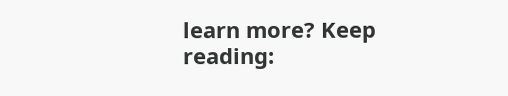learn more? Keep reading: